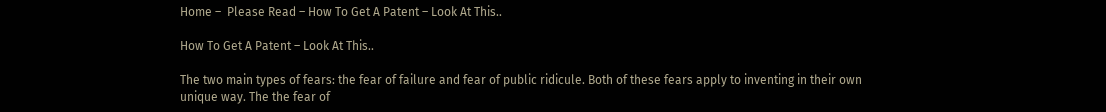Home –  Please Read – How To Get A Patent – Look At This..

How To Get A Patent – Look At This..

The two main types of fears: the fear of failure and fear of public ridicule. Both of these fears apply to inventing in their own unique way. The the fear of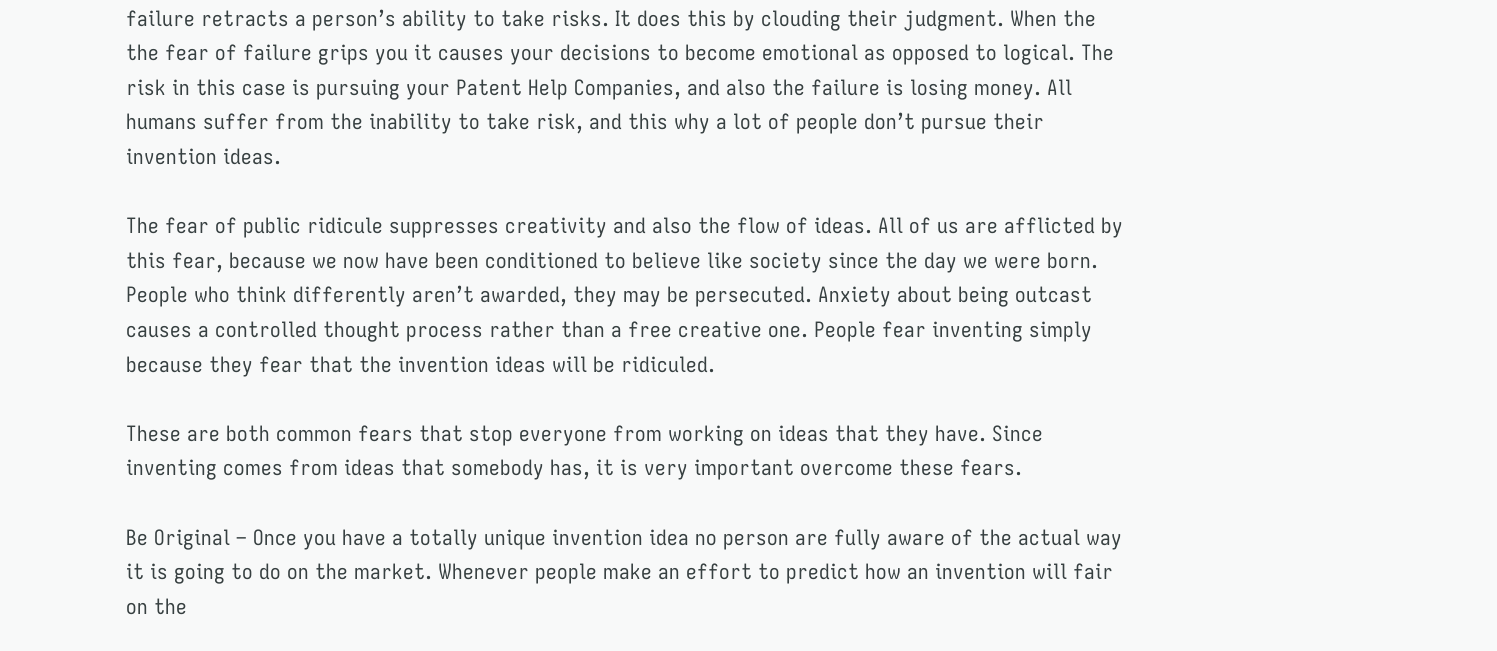failure retracts a person’s ability to take risks. It does this by clouding their judgment. When the the fear of failure grips you it causes your decisions to become emotional as opposed to logical. The risk in this case is pursuing your Patent Help Companies, and also the failure is losing money. All humans suffer from the inability to take risk, and this why a lot of people don’t pursue their invention ideas.

The fear of public ridicule suppresses creativity and also the flow of ideas. All of us are afflicted by this fear, because we now have been conditioned to believe like society since the day we were born. People who think differently aren’t awarded, they may be persecuted. Anxiety about being outcast causes a controlled thought process rather than a free creative one. People fear inventing simply because they fear that the invention ideas will be ridiculed.

These are both common fears that stop everyone from working on ideas that they have. Since inventing comes from ideas that somebody has, it is very important overcome these fears.

Be Original – Once you have a totally unique invention idea no person are fully aware of the actual way it is going to do on the market. Whenever people make an effort to predict how an invention will fair on the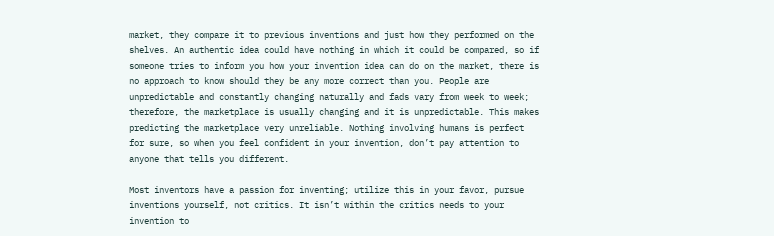market, they compare it to previous inventions and just how they performed on the shelves. An authentic idea could have nothing in which it could be compared, so if someone tries to inform you how your invention idea can do on the market, there is no approach to know should they be any more correct than you. People are unpredictable and constantly changing naturally and fads vary from week to week; therefore, the marketplace is usually changing and it is unpredictable. This makes predicting the marketplace very unreliable. Nothing involving humans is perfect for sure, so when you feel confident in your invention, don’t pay attention to anyone that tells you different.

Most inventors have a passion for inventing; utilize this in your favor, pursue inventions yourself, not critics. It isn’t within the critics needs to your invention to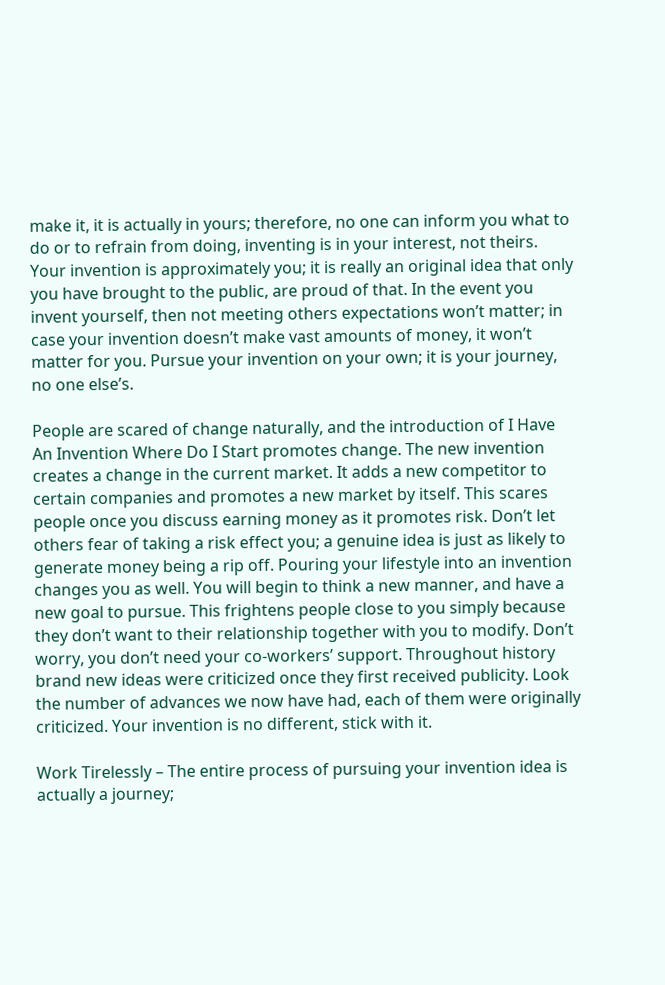make it, it is actually in yours; therefore, no one can inform you what to do or to refrain from doing, inventing is in your interest, not theirs. Your invention is approximately you; it is really an original idea that only you have brought to the public, are proud of that. In the event you invent yourself, then not meeting others expectations won’t matter; in case your invention doesn’t make vast amounts of money, it won’t matter for you. Pursue your invention on your own; it is your journey, no one else’s.

People are scared of change naturally, and the introduction of I Have An Invention Where Do I Start promotes change. The new invention creates a change in the current market. It adds a new competitor to certain companies and promotes a new market by itself. This scares people once you discuss earning money as it promotes risk. Don’t let others fear of taking a risk effect you; a genuine idea is just as likely to generate money being a rip off. Pouring your lifestyle into an invention changes you as well. You will begin to think a new manner, and have a new goal to pursue. This frightens people close to you simply because they don’t want to their relationship together with you to modify. Don’t worry, you don’t need your co-workers’ support. Throughout history brand new ideas were criticized once they first received publicity. Look the number of advances we now have had, each of them were originally criticized. Your invention is no different, stick with it.

Work Tirelessly – The entire process of pursuing your invention idea is actually a journey;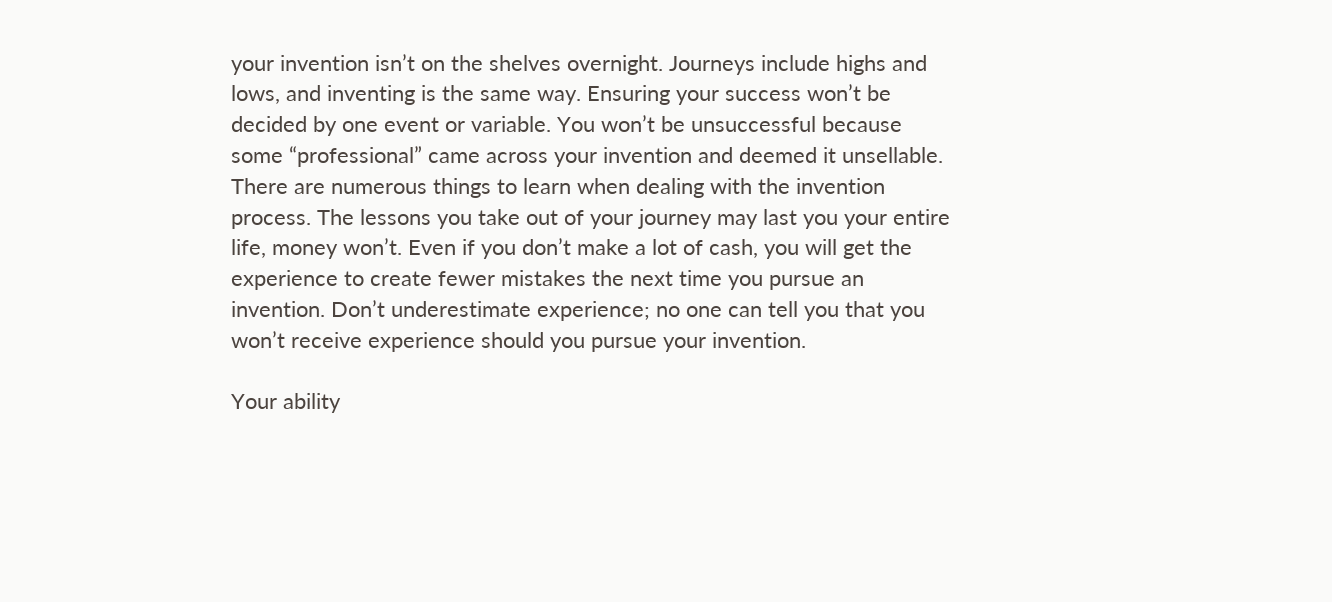your invention isn’t on the shelves overnight. Journeys include highs and lows, and inventing is the same way. Ensuring your success won’t be decided by one event or variable. You won’t be unsuccessful because some “professional” came across your invention and deemed it unsellable. There are numerous things to learn when dealing with the invention process. The lessons you take out of your journey may last you your entire life, money won’t. Even if you don’t make a lot of cash, you will get the experience to create fewer mistakes the next time you pursue an invention. Don’t underestimate experience; no one can tell you that you won’t receive experience should you pursue your invention.

Your ability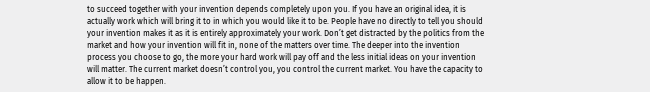to succeed together with your invention depends completely upon you. If you have an original idea, it is actually work which will bring it to in which you would like it to be. People have no directly to tell you should your invention makes it as it is entirely approximately your work. Don’t get distracted by the politics from the market and how your invention will fit in, none of the matters over time. The deeper into the invention process you choose to go, the more your hard work will pay off and the less initial ideas on your invention will matter. The current market doesn’t control you, you control the current market. You have the capacity to allow it to be happen.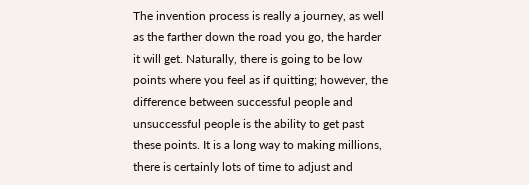The invention process is really a journey, as well as the farther down the road you go, the harder it will get. Naturally, there is going to be low points where you feel as if quitting; however, the difference between successful people and unsuccessful people is the ability to get past these points. It is a long way to making millions, there is certainly lots of time to adjust and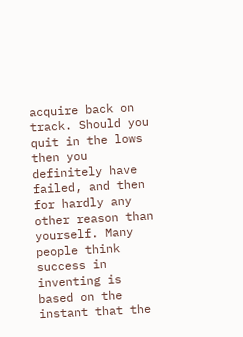acquire back on track. Should you quit in the lows then you definitely have failed, and then for hardly any other reason than yourself. Many people think success in inventing is based on the instant that the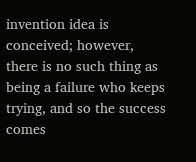invention idea is conceived; however, there is no such thing as being a failure who keeps trying, and so the success comes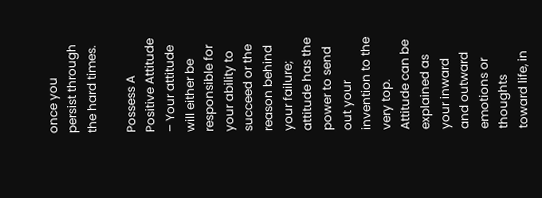once you persist through the hard times.

Possess A Positive Attitude – Your attitude will either be responsible for your ability to succeed or the reason behind your failure; attitude has the power to send out your invention to the very top. Attitude can be explained as your inward and outward emotions or thoughts toward life, in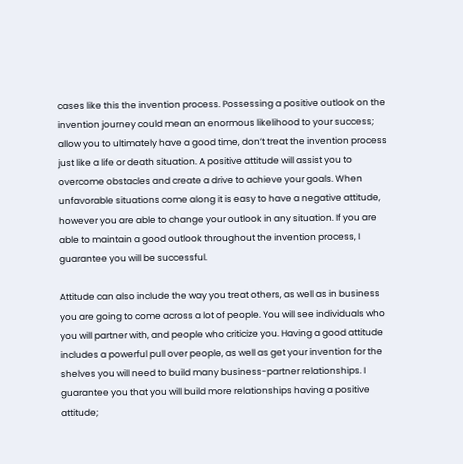cases like this the invention process. Possessing a positive outlook on the invention journey could mean an enormous likelihood to your success; allow you to ultimately have a good time, don’t treat the invention process just like a life or death situation. A positive attitude will assist you to overcome obstacles and create a drive to achieve your goals. When unfavorable situations come along it is easy to have a negative attitude, however you are able to change your outlook in any situation. If you are able to maintain a good outlook throughout the invention process, I guarantee you will be successful.

Attitude can also include the way you treat others, as well as in business you are going to come across a lot of people. You will see individuals who you will partner with, and people who criticize you. Having a good attitude includes a powerful pull over people, as well as get your invention for the shelves you will need to build many business-partner relationships. I guarantee you that you will build more relationships having a positive attitude;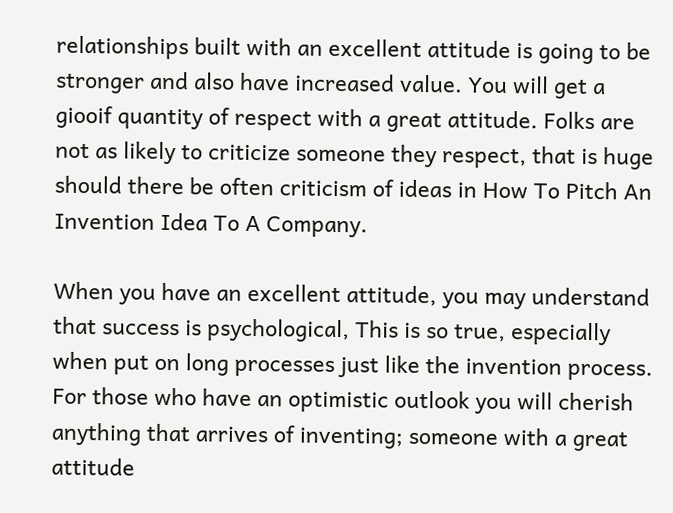relationships built with an excellent attitude is going to be stronger and also have increased value. You will get a giooif quantity of respect with a great attitude. Folks are not as likely to criticize someone they respect, that is huge should there be often criticism of ideas in How To Pitch An Invention Idea To A Company.

When you have an excellent attitude, you may understand that success is psychological, This is so true, especially when put on long processes just like the invention process. For those who have an optimistic outlook you will cherish anything that arrives of inventing; someone with a great attitude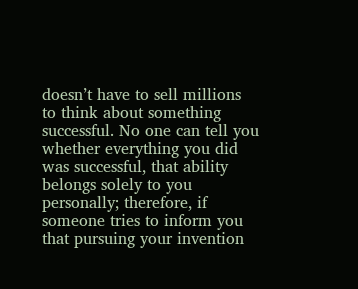doesn’t have to sell millions to think about something successful. No one can tell you whether everything you did was successful, that ability belongs solely to you personally; therefore, if someone tries to inform you that pursuing your invention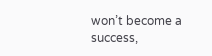won’t become a success,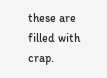these are filled with crap.